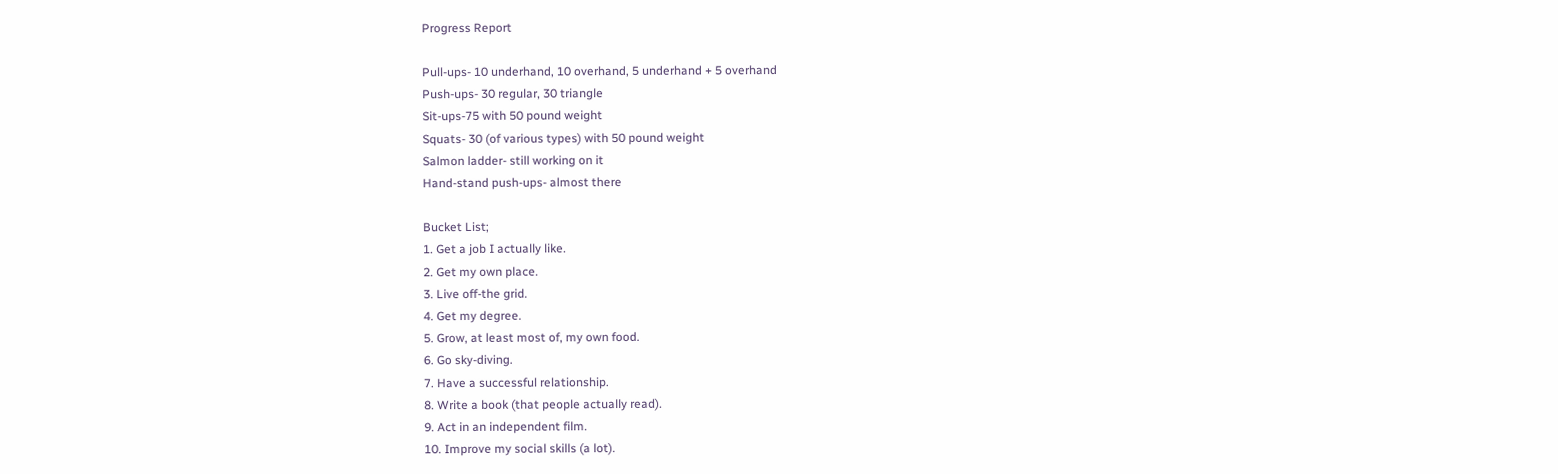Progress Report

Pull-ups- 10 underhand, 10 overhand, 5 underhand + 5 overhand
Push-ups- 30 regular, 30 triangle
Sit-ups-75 with 50 pound weight
Squats- 30 (of various types) with 50 pound weight
Salmon ladder- still working on it
Hand-stand push-ups- almost there

Bucket List;
1. Get a job I actually like.
2. Get my own place.
3. Live off-the grid.
4. Get my degree.
5. Grow, at least most of, my own food.
6. Go sky-diving.
7. Have a successful relationship.
8. Write a book (that people actually read).
9. Act in an independent film.
10. Improve my social skills (a lot).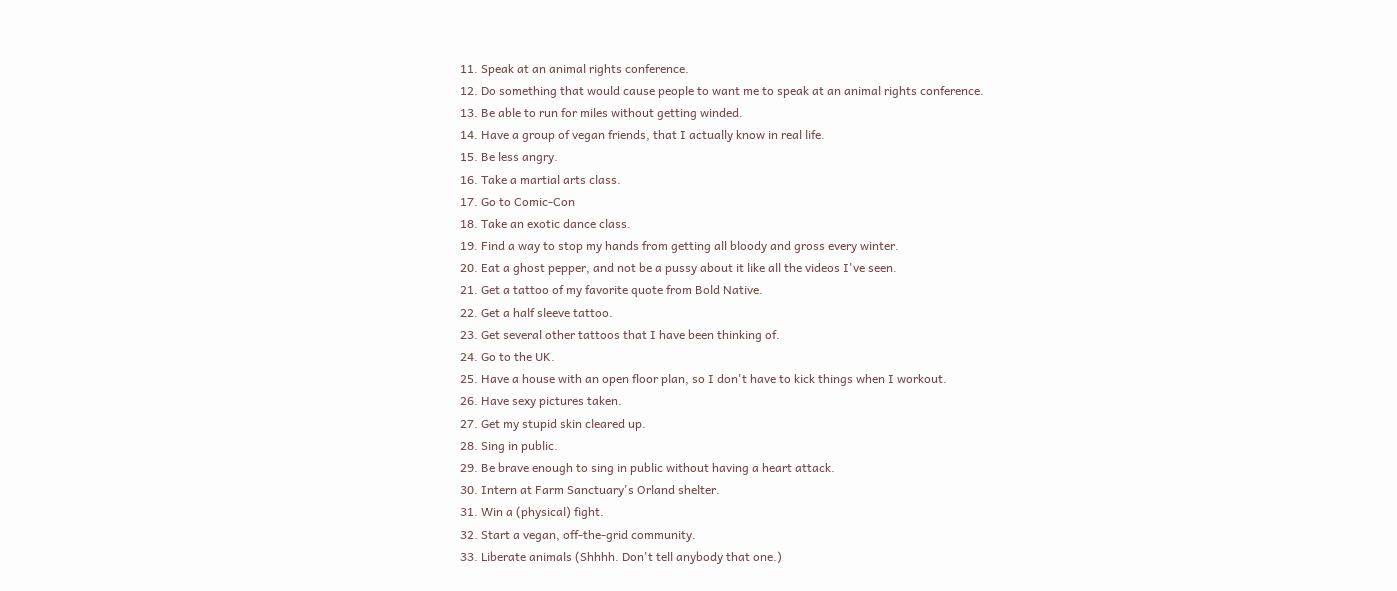11. Speak at an animal rights conference.
12. Do something that would cause people to want me to speak at an animal rights conference.
13. Be able to run for miles without getting winded.
14. Have a group of vegan friends, that I actually know in real life.
15. Be less angry.
16. Take a martial arts class.
17. Go to Comic-Con
18. Take an exotic dance class.
19. Find a way to stop my hands from getting all bloody and gross every winter.
20. Eat a ghost pepper, and not be a pussy about it like all the videos I've seen.
21. Get a tattoo of my favorite quote from Bold Native.
22. Get a half sleeve tattoo.
23. Get several other tattoos that I have been thinking of.
24. Go to the UK.
25. Have a house with an open floor plan, so I don't have to kick things when I workout.
26. Have sexy pictures taken.
27. Get my stupid skin cleared up.
28. Sing in public.
29. Be brave enough to sing in public without having a heart attack.
30. Intern at Farm Sanctuary's Orland shelter.
31. Win a (physical) fight.
32. Start a vegan, off-the-grid community.
33. Liberate animals (Shhhh. Don't tell anybody that one.)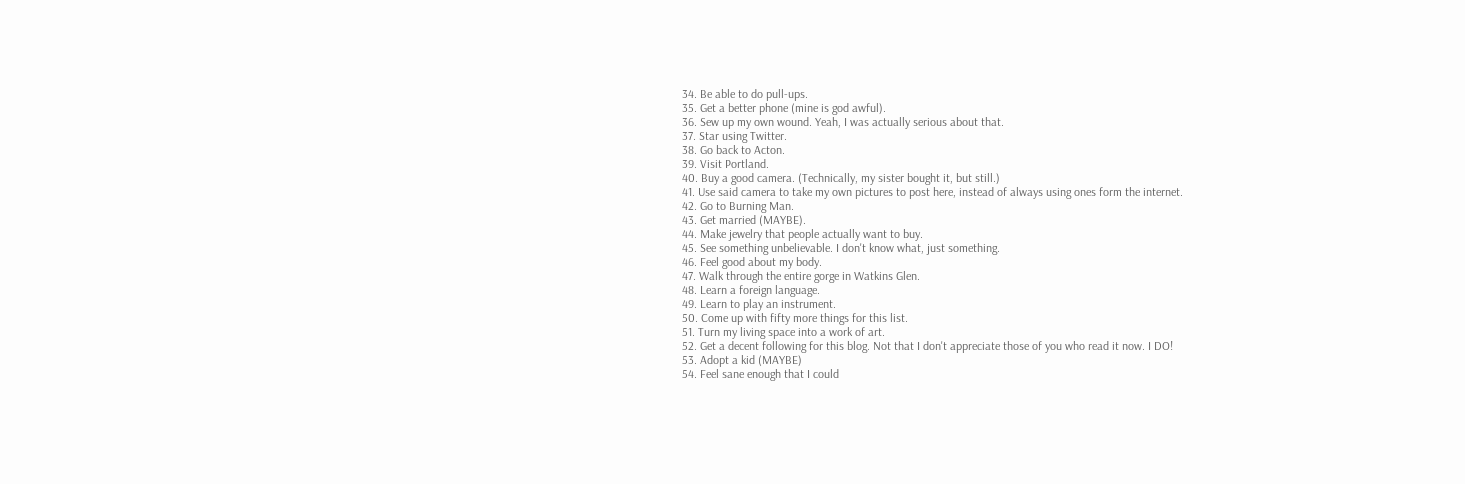34. Be able to do pull-ups.
35. Get a better phone (mine is god awful).
36. Sew up my own wound. Yeah, I was actually serious about that.
37. Star using Twitter.
38. Go back to Acton.
39. Visit Portland.
40. Buy a good camera. (Technically, my sister bought it, but still.)
41. Use said camera to take my own pictures to post here, instead of always using ones form the internet.
42. Go to Burning Man.
43. Get married (MAYBE).
44. Make jewelry that people actually want to buy.
45. See something unbelievable. I don't know what, just something.
46. Feel good about my body.
47. Walk through the entire gorge in Watkins Glen.
48. Learn a foreign language.
49. Learn to play an instrument.
50. Come up with fifty more things for this list.
51. Turn my living space into a work of art.
52. Get a decent following for this blog. Not that I don't appreciate those of you who read it now. I DO!
53. Adopt a kid (MAYBE)
54. Feel sane enough that I could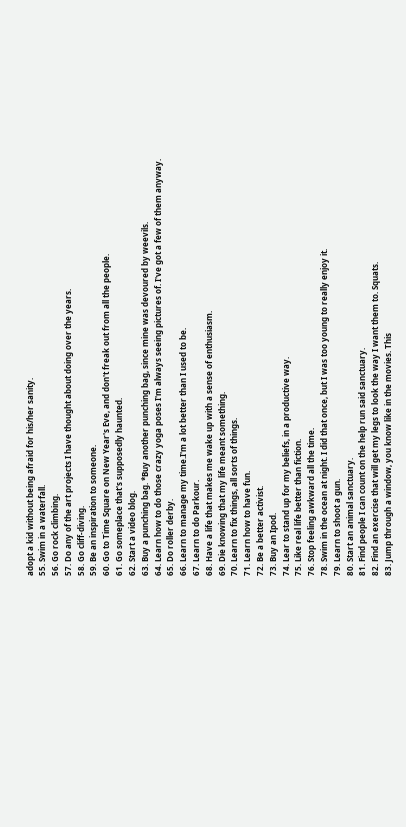adopt a kid without being afraid for his/her sanity.
55. Swim in a waterfall.
56. Go rock climbing.
57. Do any of the art projects I have thought about doing over the years.
58. Go cliff-diving.
59. Be an inspiration to someone.
60. Go to Time Square on New Year's Eve, and don't freak out from all the people.
61. Go someplace that's supposedly haunted.
62. Start a video blog.
63. Buy a punching bag. *Buy another punching bag, since mine was devoured by weevils.
64. Learn how to do those crazy yoga poses I'm always seeing pictures of. I've got a few of them anyway.
65. Do roller derby.
66. Learn to manage my time.I'm a lot better than I used to be.
67. Learn to do Parkour.
68. Have a life that makes me wake up with a sense of enthusiasm.
69. Die knowing that my life meant something.
70. Learn to fix things, all sorts of things.
71. Learn how to have fun.
72. Be a better activist.
73. Buy an Ipod.
74. Lear to stand up for my beliefs, in a productive way.
75. Like real life better than fiction.
76. Stop feeling awkward all the time.
78. Swim in the ocean at night. I did that once, but I was too young to really enjoy it.
79. Learn to shoot a gun.
80. Start an animal sanctuary.
81. Find people I can count on the help run said sanctuary.
82. Find an exercise that will get my legs to look the way I want them to. Squats.
83. Jump through a window, you know like in the movies. This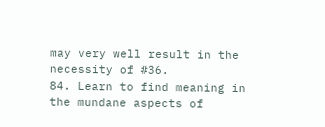may very well result in the necessity of #36.
84. Learn to find meaning in the mundane aspects of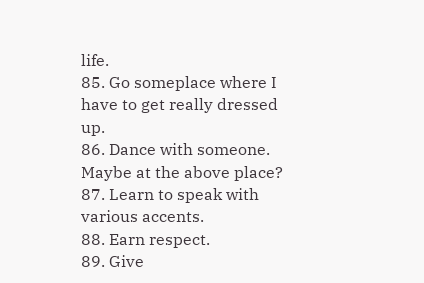life.
85. Go someplace where I have to get really dressed up.
86. Dance with someone. Maybe at the above place?
87. Learn to speak with various accents.
88. Earn respect.
89. Give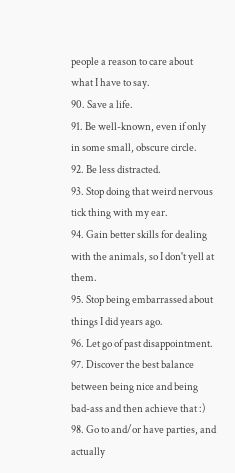people a reason to care about what I have to say.
90. Save a life.
91. Be well-known, even if only in some small, obscure circle.
92. Be less distracted.
93. Stop doing that weird nervous tick thing with my ear.
94. Gain better skills for dealing with the animals, so I don't yell at them.
95. Stop being embarrassed about things I did years ago.
96. Let go of past disappointment.
97. Discover the best balance between being nice and being bad-ass and then achieve that :)
98. Go to and/or have parties, and actually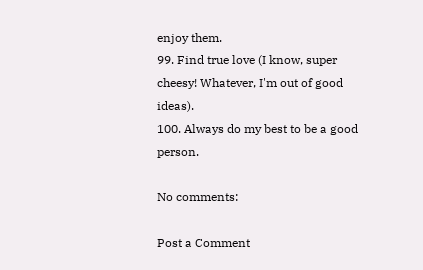enjoy them.
99. Find true love (I know, super cheesy! Whatever, I'm out of good ideas).
100. Always do my best to be a good person.

No comments:

Post a Comment